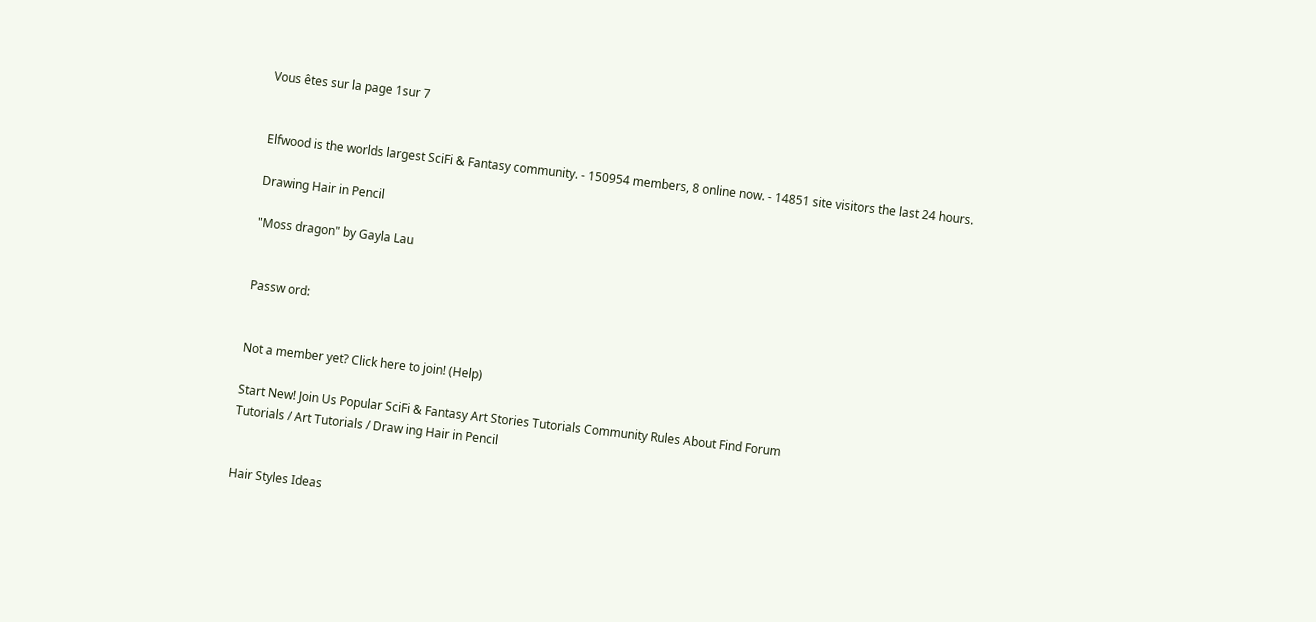Vous êtes sur la page 1sur 7


Elfwood is the worlds largest SciFi & Fantasy community. - 150954 members, 8 online now. - 14851 site visitors the last 24 hours.

Drawing Hair in Pencil

"Moss dragon" by Gayla Lau


Passw ord:


Not a member yet? Click here to join! (Help)

Start New! Join Us Popular SciFi & Fantasy Art Stories Tutorials Community Rules About Find Forum
Tutorials / Art Tutorials / Draw ing Hair in Pencil


Hair Styles Ideas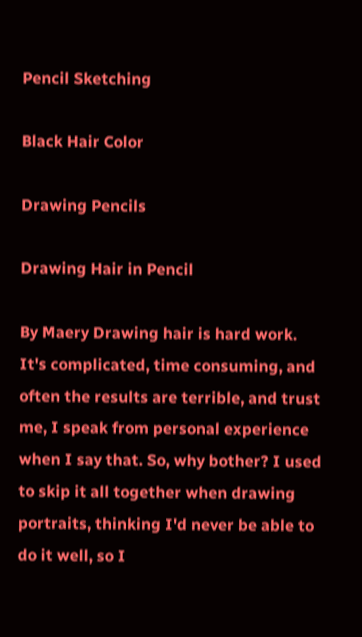Pencil Sketching

Black Hair Color

Drawing Pencils

Drawing Hair in Pencil

By Maery Drawing hair is hard work. It's complicated, time consuming, and often the results are terrible, and trust me, I speak from personal experience when I say that. So, why bother? I used to skip it all together when drawing portraits, thinking I'd never be able to do it well, so I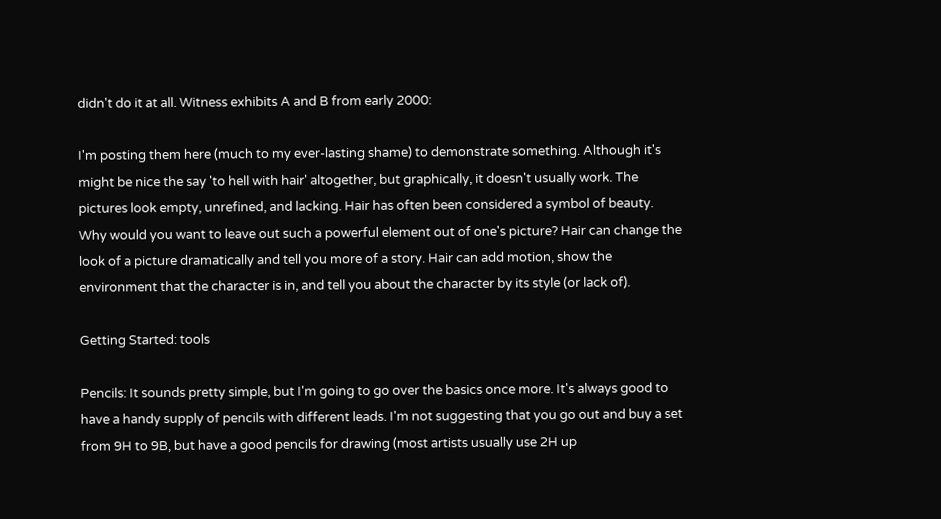didn't do it at all. Witness exhibits A and B from early 2000:

I'm posting them here (much to my ever-lasting shame) to demonstrate something. Although it's might be nice the say 'to hell with hair' altogether, but graphically, it doesn't usually work. The pictures look empty, unrefined, and lacking. Hair has often been considered a symbol of beauty. Why would you want to leave out such a powerful element out of one's picture? Hair can change the look of a picture dramatically and tell you more of a story. Hair can add motion, show the environment that the character is in, and tell you about the character by its style (or lack of).

Getting Started: tools

Pencils: It sounds pretty simple, but I'm going to go over the basics once more. It's always good to have a handy supply of pencils with different leads. I'm not suggesting that you go out and buy a set from 9H to 9B, but have a good pencils for drawing (most artists usually use 2H up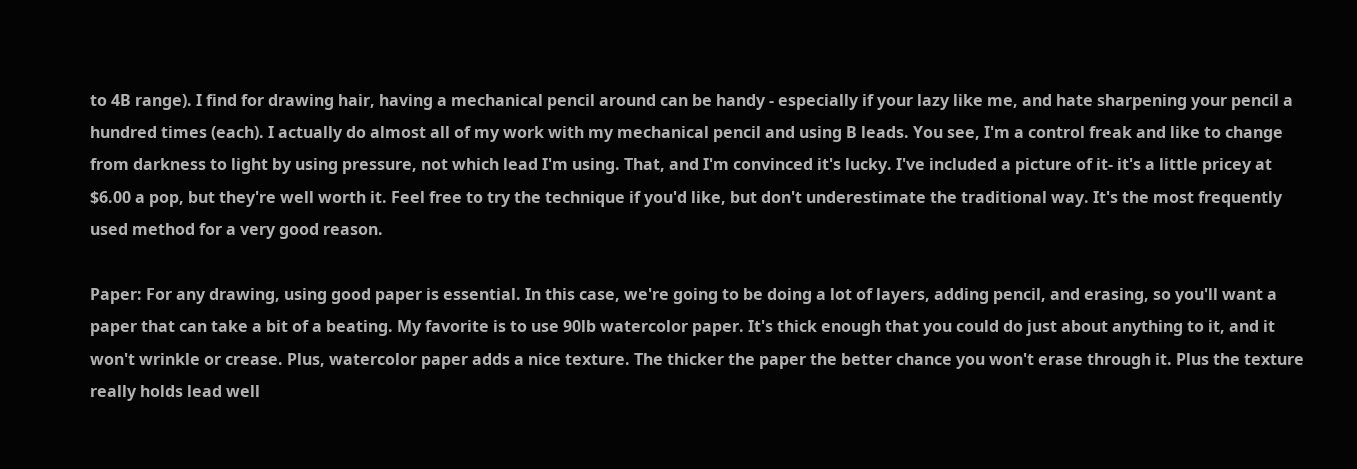to 4B range). I find for drawing hair, having a mechanical pencil around can be handy - especially if your lazy like me, and hate sharpening your pencil a hundred times (each). I actually do almost all of my work with my mechanical pencil and using B leads. You see, I'm a control freak and like to change from darkness to light by using pressure, not which lead I'm using. That, and I'm convinced it's lucky. I've included a picture of it- it's a little pricey at $6.00 a pop, but they're well worth it. Feel free to try the technique if you'd like, but don't underestimate the traditional way. It's the most frequently used method for a very good reason.

Paper: For any drawing, using good paper is essential. In this case, we're going to be doing a lot of layers, adding pencil, and erasing, so you'll want a paper that can take a bit of a beating. My favorite is to use 90lb watercolor paper. It's thick enough that you could do just about anything to it, and it won't wrinkle or crease. Plus, watercolor paper adds a nice texture. The thicker the paper the better chance you won't erase through it. Plus the texture really holds lead well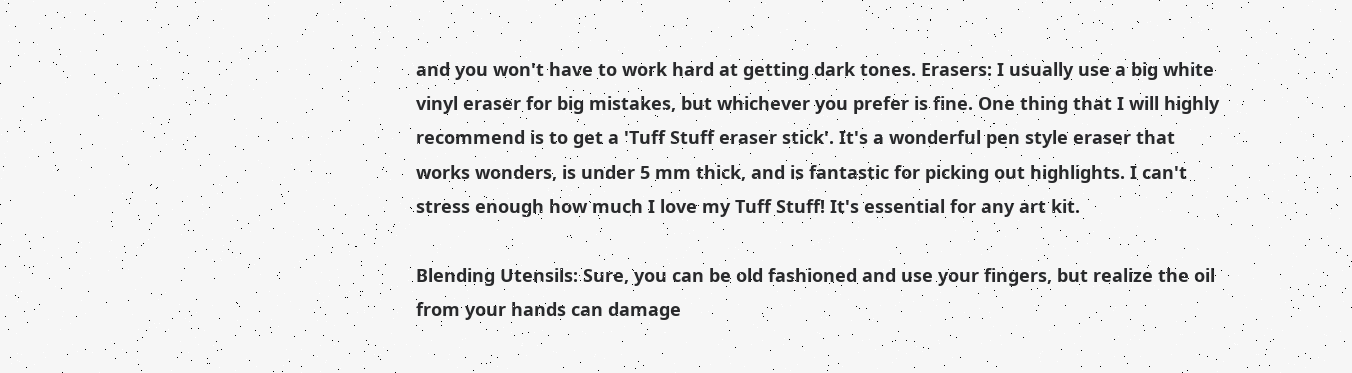and you won't have to work hard at getting dark tones. Erasers: I usually use a big white vinyl eraser for big mistakes, but whichever you prefer is fine. One thing that I will highly recommend is to get a 'Tuff Stuff eraser stick'. It's a wonderful pen style eraser that works wonders, is under 5 mm thick, and is fantastic for picking out highlights. I can't stress enough how much I love my Tuff Stuff! It's essential for any art kit.

Blending Utensils: Sure, you can be old fashioned and use your fingers, but realize the oil from your hands can damage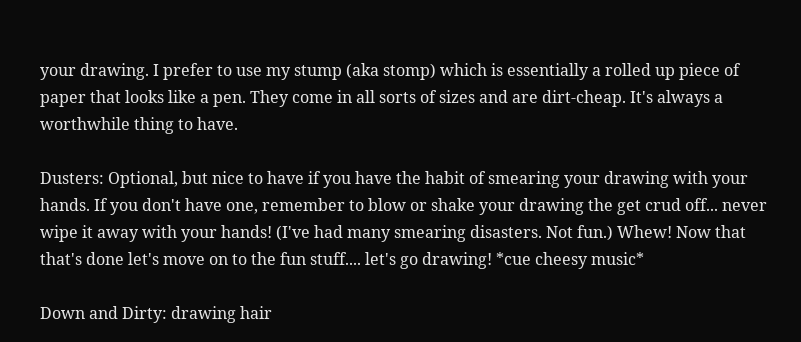your drawing. I prefer to use my stump (aka stomp) which is essentially a rolled up piece of paper that looks like a pen. They come in all sorts of sizes and are dirt-cheap. It's always a worthwhile thing to have.

Dusters: Optional, but nice to have if you have the habit of smearing your drawing with your hands. If you don't have one, remember to blow or shake your drawing the get crud off... never wipe it away with your hands! (I've had many smearing disasters. Not fun.) Whew! Now that that's done let's move on to the fun stuff.... let's go drawing! *cue cheesy music*

Down and Dirty: drawing hair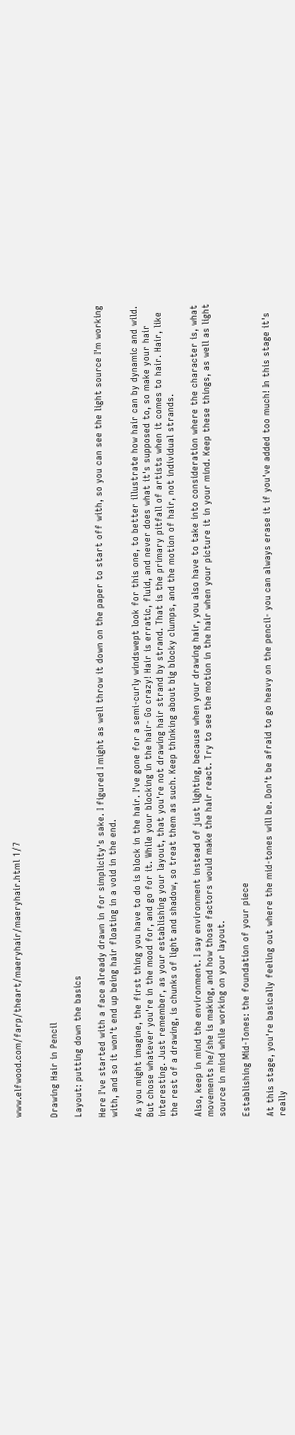www.elfwood.com/farp/theart/maeryhair/maeryhair.html 1/7


Drawing Hair in Pencil

Layout: putting down the basics

Here I've started with a face already drawn in for simplicity's sake. I figured I might as well throw it down on the paper to start off with, so you can see the light source I'm working with, and so it won't end up being hair floating in a void in the end.

As you might imagine, the first thing you have to do is block in the hair. I've gone for a semi-curly windswept look for this one, to better illustrate how hair can by dynamic and wild. But chose whatever you're in the mood for, and go for it. While your blocking in the hair- Go crazy! Hair is erratic, fluid, and never does what it's supposed to, so make your hair interesting. Just remember, as your establishing your layout, that you're not drawing hair strand by strand. That is the primary pitfall of artists when it comes to hair. Hair, like the rest of a drawing, is chunks of light and shadow, so treat them as such. Keep thinking about big blocky clumps, and the motion of hair, not individual strands.

Also, keep in mind the environment. I say environment instead of just lighting, because when your drawing hair, you also have to take into consideration where the character is, what movements he/she is making, and how those factors would make the hair react. Try to see the motion in the hair when your picture it in your mind. Keep these things, as well as light source in mind while working on your layout.

Establishing Mid-Tones: the foundation of your piece

At this stage, you're basically feeling out where the mid-tones will be. Don't be afraid to go heavy on the pencil- you can always erase it if you've added too much! In this stage it's really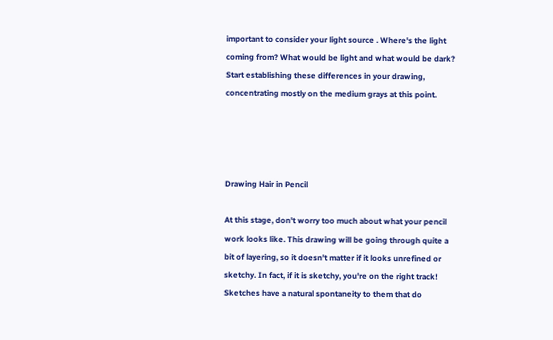important to consider your light source . Where's the light coming from? What would be light and what would be dark? Start establishing these differences in your drawing, concentrating mostly on the medium grays at this point.




Drawing Hair in Pencil

At this stage, don't worry too much about what your pencil work looks like. This drawing will be going through quite a bit of layering, so it doesn't matter if it looks unrefined or sketchy. In fact, if it is sketchy, you're on the right track! Sketches have a natural spontaneity to them that do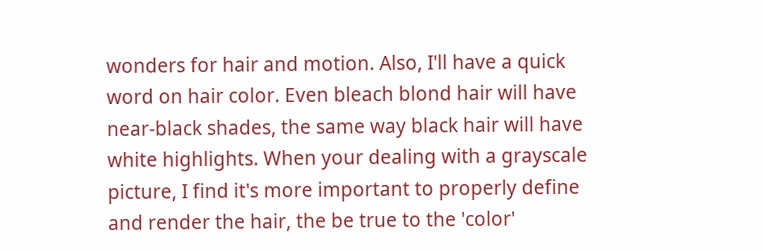wonders for hair and motion. Also, I'll have a quick word on hair color. Even bleach blond hair will have near-black shades, the same way black hair will have white highlights. When your dealing with a grayscale picture, I find it's more important to properly define and render the hair, the be true to the 'color'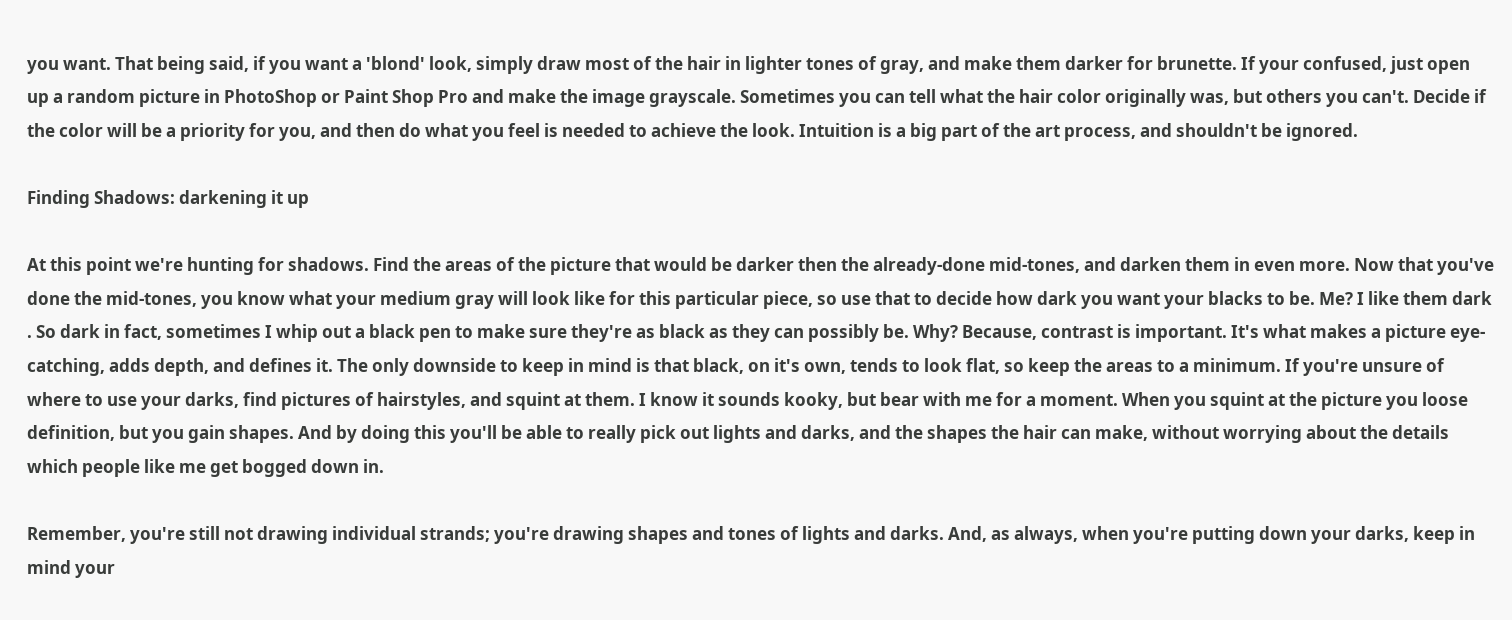you want. That being said, if you want a 'blond' look, simply draw most of the hair in lighter tones of gray, and make them darker for brunette. If your confused, just open up a random picture in PhotoShop or Paint Shop Pro and make the image grayscale. Sometimes you can tell what the hair color originally was, but others you can't. Decide if the color will be a priority for you, and then do what you feel is needed to achieve the look. Intuition is a big part of the art process, and shouldn't be ignored.

Finding Shadows: darkening it up

At this point we're hunting for shadows. Find the areas of the picture that would be darker then the already-done mid-tones, and darken them in even more. Now that you've done the mid-tones, you know what your medium gray will look like for this particular piece, so use that to decide how dark you want your blacks to be. Me? I like them dark . So dark in fact, sometimes I whip out a black pen to make sure they're as black as they can possibly be. Why? Because, contrast is important. It's what makes a picture eye-catching, adds depth, and defines it. The only downside to keep in mind is that black, on it's own, tends to look flat, so keep the areas to a minimum. If you're unsure of where to use your darks, find pictures of hairstyles, and squint at them. I know it sounds kooky, but bear with me for a moment. When you squint at the picture you loose definition, but you gain shapes. And by doing this you'll be able to really pick out lights and darks, and the shapes the hair can make, without worrying about the details which people like me get bogged down in.

Remember, you're still not drawing individual strands; you're drawing shapes and tones of lights and darks. And, as always, when you're putting down your darks, keep in mind your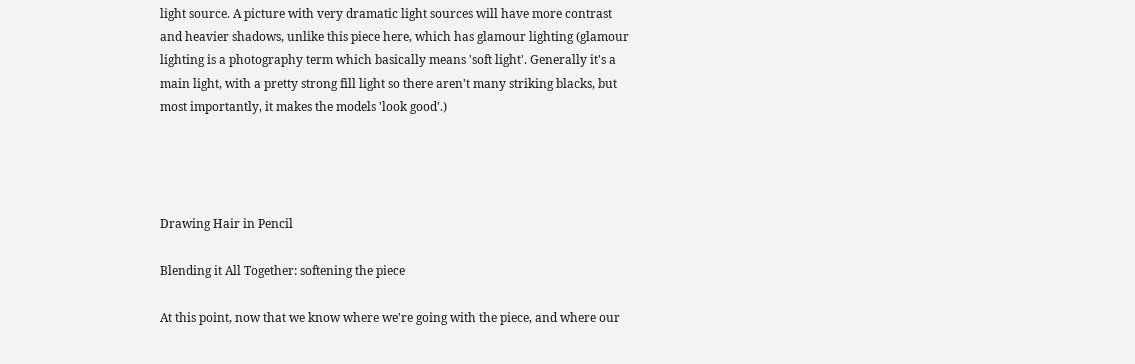light source. A picture with very dramatic light sources will have more contrast and heavier shadows, unlike this piece here, which has glamour lighting (glamour lighting is a photography term which basically means 'soft light'. Generally it's a main light, with a pretty strong fill light so there aren't many striking blacks, but most importantly, it makes the models 'look good'.)




Drawing Hair in Pencil

Blending it All Together: softening the piece

At this point, now that we know where we're going with the piece, and where our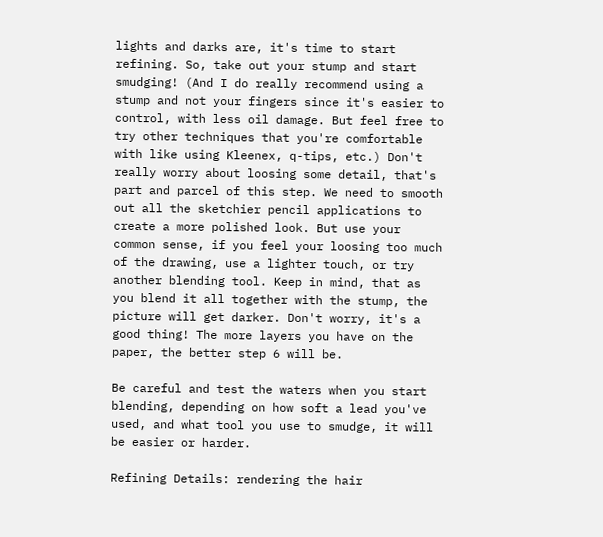lights and darks are, it's time to start refining. So, take out your stump and start smudging! (And I do really recommend using a stump and not your fingers since it's easier to control, with less oil damage. But feel free to try other techniques that you're comfortable with like using Kleenex, q-tips, etc.) Don't really worry about loosing some detail, that's part and parcel of this step. We need to smooth out all the sketchier pencil applications to create a more polished look. But use your common sense, if you feel your loosing too much of the drawing, use a lighter touch, or try another blending tool. Keep in mind, that as you blend it all together with the stump, the picture will get darker. Don't worry, it's a good thing! The more layers you have on the paper, the better step 6 will be.

Be careful and test the waters when you start blending, depending on how soft a lead you've used, and what tool you use to smudge, it will be easier or harder.

Refining Details: rendering the hair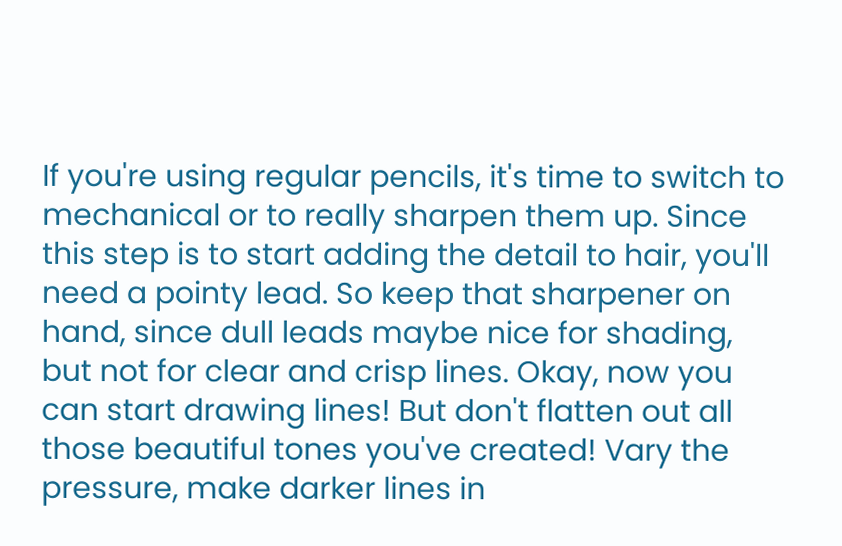If you're using regular pencils, it's time to switch to mechanical or to really sharpen them up. Since this step is to start adding the detail to hair, you'll need a pointy lead. So keep that sharpener on hand, since dull leads maybe nice for shading, but not for clear and crisp lines. Okay, now you can start drawing lines! But don't flatten out all those beautiful tones you've created! Vary the pressure, make darker lines in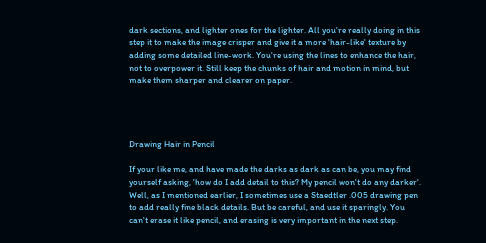dark sections, and lighter ones for the lighter. All you're really doing in this step it to make the image crisper and give it a more 'hair-like' texture by adding some detailed line-work. You're using the lines to enhance the hair, not to overpower it. Still keep the chunks of hair and motion in mind, but make them sharper and clearer on paper.




Drawing Hair in Pencil

If your like me, and have made the darks as dark as can be, you may find yourself asking, 'how do I add detail to this? My pencil won't do any darker'. Well, as I mentioned earlier, I sometimes use a Staedtler .005 drawing pen to add really fine black details. But be careful, and use it sparingly. You can't erase it like pencil, and erasing is very important in the next step.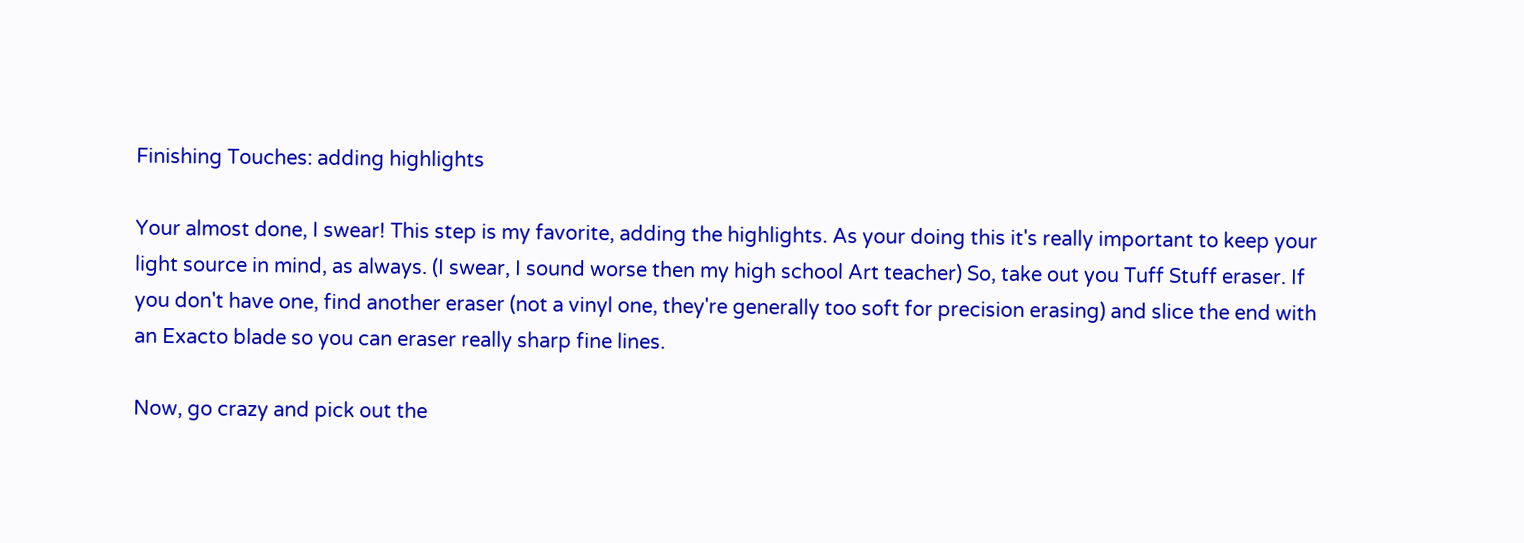Finishing Touches: adding highlights

Your almost done, I swear! This step is my favorite, adding the highlights. As your doing this it's really important to keep your light source in mind, as always. (I swear, I sound worse then my high school Art teacher) So, take out you Tuff Stuff eraser. If you don't have one, find another eraser (not a vinyl one, they're generally too soft for precision erasing) and slice the end with an Exacto blade so you can eraser really sharp fine lines.

Now, go crazy and pick out the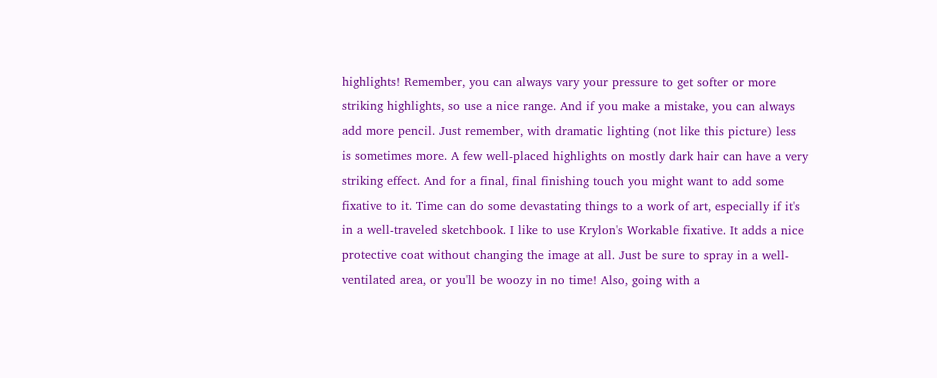highlights! Remember, you can always vary your pressure to get softer or more striking highlights, so use a nice range. And if you make a mistake, you can always add more pencil. Just remember, with dramatic lighting (not like this picture) less is sometimes more. A few well-placed highlights on mostly dark hair can have a very striking effect. And for a final, final finishing touch you might want to add some fixative to it. Time can do some devastating things to a work of art, especially if it's in a well-traveled sketchbook. I like to use Krylon's Workable fixative. It adds a nice protective coat without changing the image at all. Just be sure to spray in a well-ventilated area, or you'll be woozy in no time! Also, going with a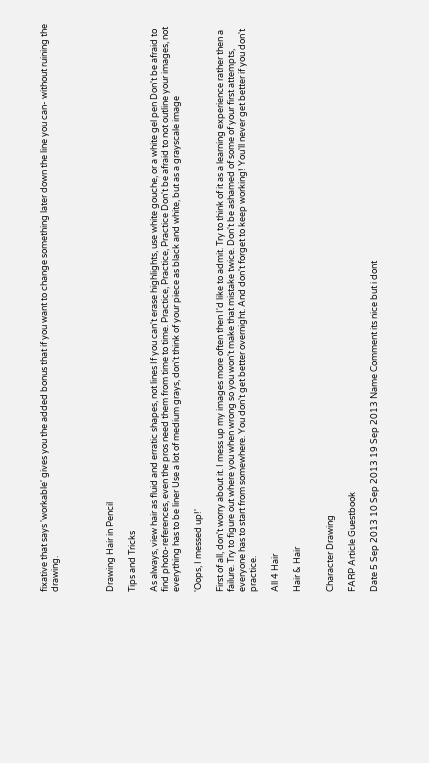fixative that says 'workable' gives you the added bonus that if you want to change something later down the line you can- without ruining the drawing.




Drawing Hair in Pencil

Tips and Tricks

As always, view hair as fluid and erratic shapes, not lines If you can't erase highlights, use white gouche, or a white gel pen Don't be afraid to find photo-references, even the pros need them from time to time. Practice, Practice, Practice Don't be afraid to not outline your images, not everything has to be liner Use a lot of medium grays, don't think of your piece as black and white, but as a grayscale image

'Oops, I messed up!'

First of all, don't worry about it. I mess up my images more often then I'd like to admit. Try to think of it as a learning experience rather then a failure. Try to figure out where you when wrong so you won't make that mistake twice. Don't be ashamed of some of your first attempts, everyone has to start from somewhere. You don't get better overnight. And don't forget to keep working! You'll never get better if you don't practice.

All 4 Hair

Hair & Hair


Character Drawing

FARP Article Guestbook

Date 5 Sep 2013 10 Sep 2013 19 Sep 2013 Name Comment its nice but i dont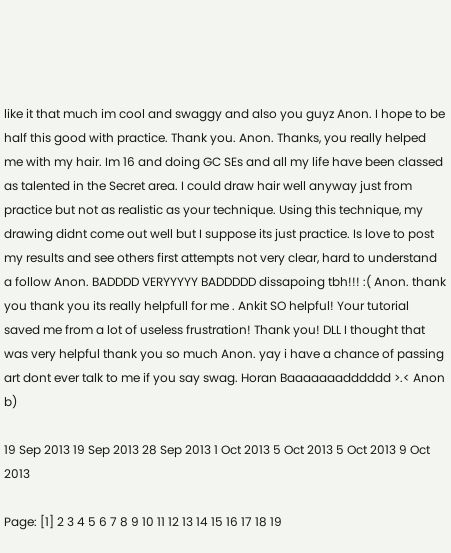like it that much im cool and swaggy and also you guyz Anon. I hope to be half this good with practice. Thank you. Anon. Thanks, you really helped me with my hair. Im 16 and doing GC SEs and all my life have been classed as talented in the Secret area. I could draw hair well anyway just from practice but not as realistic as your technique. Using this technique, my drawing didnt come out well but I suppose its just practice. Is love to post my results and see others first attempts not very clear, hard to understand a follow Anon. BADDDD VERYYYYY BADDDDD dissapoing tbh!!! :( Anon. thank you thank you its really helpfull for me . Ankit SO helpful! Your tutorial saved me from a lot of useless frustration! Thank you! DLL I thought that was very helpful thank you so much Anon. yay i have a chance of passing art dont ever talk to me if you say swag. Horan Baaaaaaadddddd >.< Anon b)

19 Sep 2013 19 Sep 2013 28 Sep 2013 1 Oct 2013 5 Oct 2013 5 Oct 2013 9 Oct 2013

Page: [1] 2 3 4 5 6 7 8 9 10 11 12 13 14 15 16 17 18 19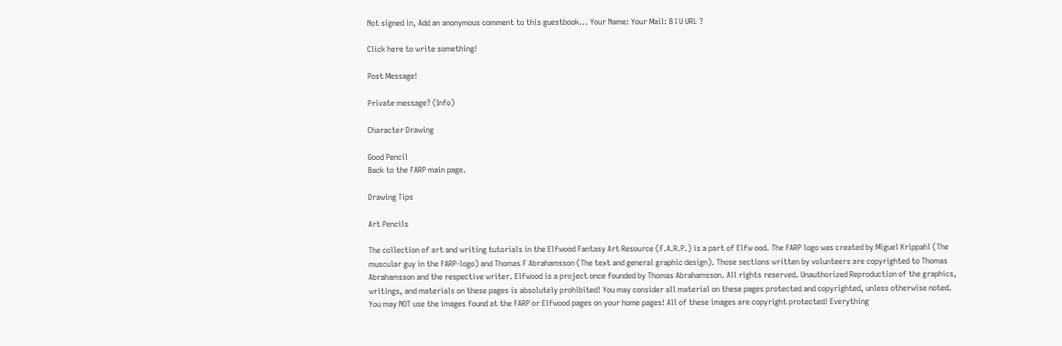Not signed in, Add an anonymous comment to this guestbook... Your Name: Your Mail: B I U URL ?

Click here to write something!

Post Message!

Private message? (Info)

Character Drawing

Good Pencil
Back to the FARP main page.

Drawing Tips

Art Pencils

The collection of art and writing tutorials in the Elfwood Fantasy Art Resource (F.A.R.P.) is a part of Elfw ood. The FARP logo was created by Miguel Krippahl (The muscular guy in the FARP-logo) and Thomas F Abrahamsson (The text and general graphic design). Those sections written by volunteers are copyrighted to Thomas Abrahamsson and the respective writer. Elfwood is a project once founded by Thomas Abrahamsson. All rights reserved. Unauthorized Reproduction of the graphics, writings, and materials on these pages is absolutely prohibited! You may consider all material on these pages protected and copyrighted, unless otherwise noted. You may NOT use the images found at the FARP or Elfwood pages on your home pages! All of these images are copyright protected! Everything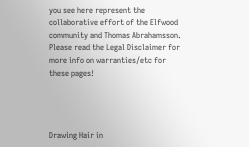you see here represent the collaborative effort of the Elfwood community and Thomas Abrahamsson. Please read the Legal Disclaimer for more info on warranties/etc for these pages!




Drawing Hair in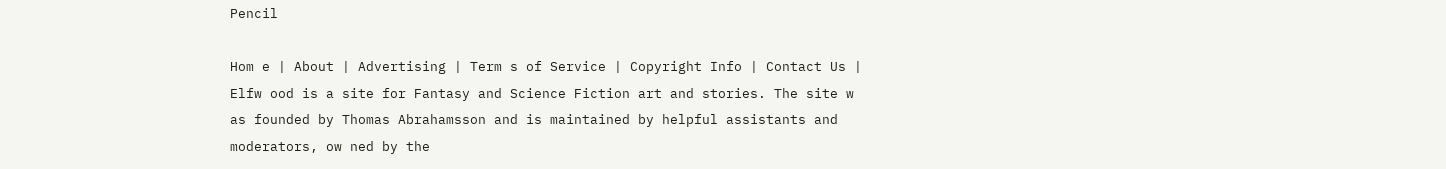Pencil

Hom e | About | Advertising | Term s of Service | Copyright Info | Contact Us | Elfw ood is a site for Fantasy and Science Fiction art and stories. The site w as founded by Thomas Abrahamsson and is maintained by helpful assistants and moderators, ow ned by the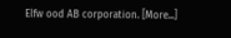Elfw ood AB corporation. [More...]